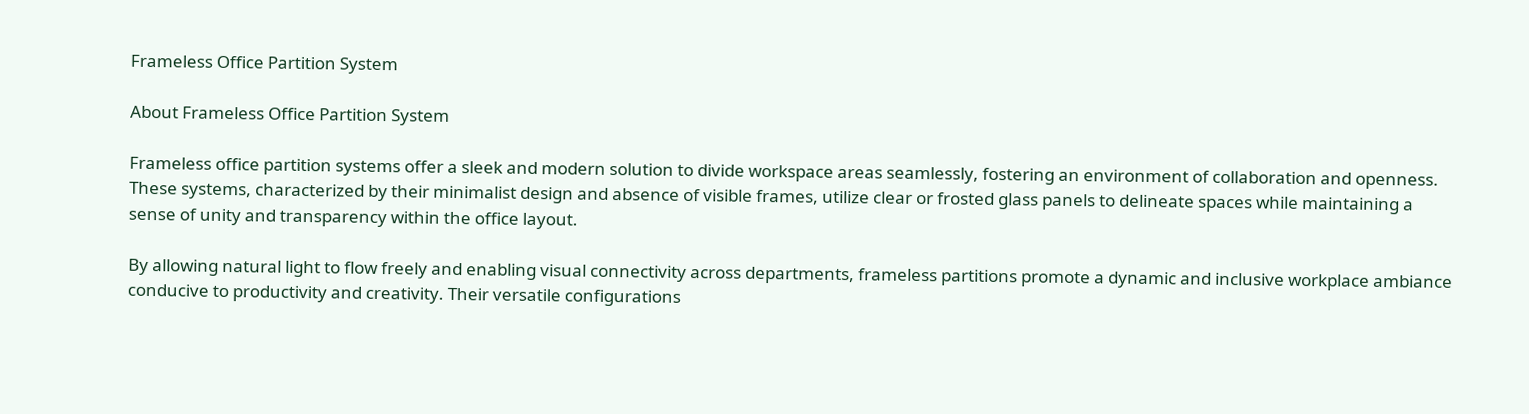Frameless Office Partition System

About Frameless Office Partition System

Frameless office partition systems offer a sleek and modern solution to divide workspace areas seamlessly, fostering an environment of collaboration and openness. These systems, characterized by their minimalist design and absence of visible frames, utilize clear or frosted glass panels to delineate spaces while maintaining a sense of unity and transparency within the office layout.

By allowing natural light to flow freely and enabling visual connectivity across departments, frameless partitions promote a dynamic and inclusive workplace ambiance conducive to productivity and creativity. Their versatile configurations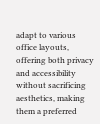adapt to various office layouts, offering both privacy and accessibility without sacrificing aesthetics, making them a preferred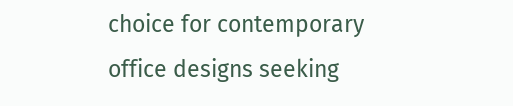choice for contemporary office designs seeking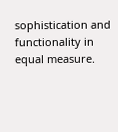sophistication and functionality in equal measure.